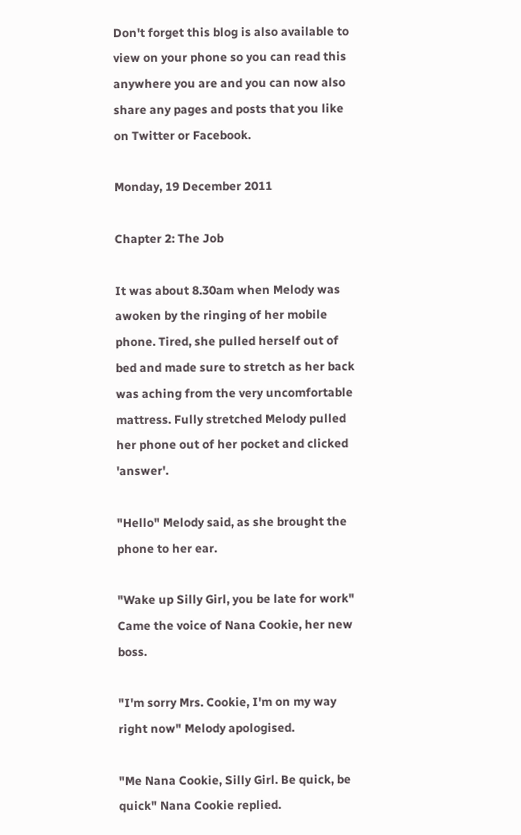Don't forget this blog is also available to view on your phone so you can read this anywhere you are and you can now also share any pages and posts that you like on Twitter or Facebook.

Monday, 19 December 2011

Chapter 2: The Job

It was about 8.30am when Melody was awoken by the ringing of her mobile phone. Tired, she pulled herself out of bed and made sure to stretch as her back was aching from the very uncomfortable mattress. Fully stretched Melody pulled her phone out of her pocket and clicked 'answer'.

"Hello" Melody said, as she brought the phone to her ear.

"Wake up Silly Girl, you be late for work" Came the voice of Nana Cookie, her new boss.

"I'm sorry Mrs. Cookie, I'm on my way right now" Melody apologised.

"Me Nana Cookie, Silly Girl. Be quick, be quick" Nana Cookie replied.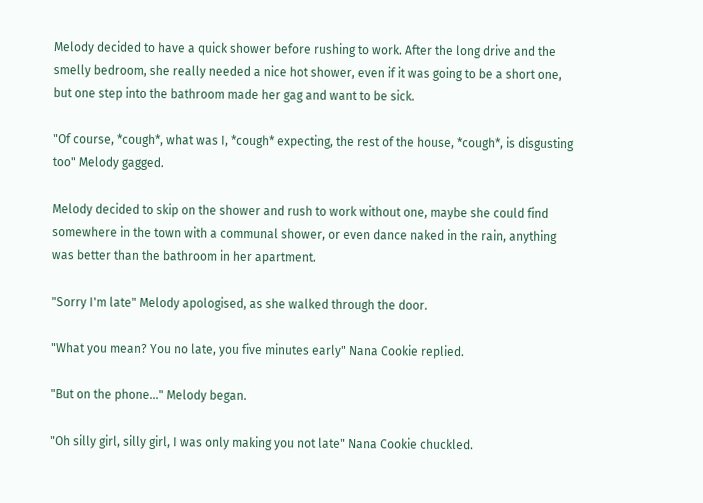Melody decided to have a quick shower before rushing to work. After the long drive and the smelly bedroom, she really needed a nice hot shower, even if it was going to be a short one, but one step into the bathroom made her gag and want to be sick.

"Of course, *cough*, what was I, *cough* expecting, the rest of the house, *cough*, is disgusting too" Melody gagged.

Melody decided to skip on the shower and rush to work without one, maybe she could find somewhere in the town with a communal shower, or even dance naked in the rain, anything was better than the bathroom in her apartment.

"Sorry I'm late" Melody apologised, as she walked through the door.

"What you mean? You no late, you five minutes early" Nana Cookie replied.

"But on the phone..." Melody began.

"Oh silly girl, silly girl, I was only making you not late" Nana Cookie chuckled.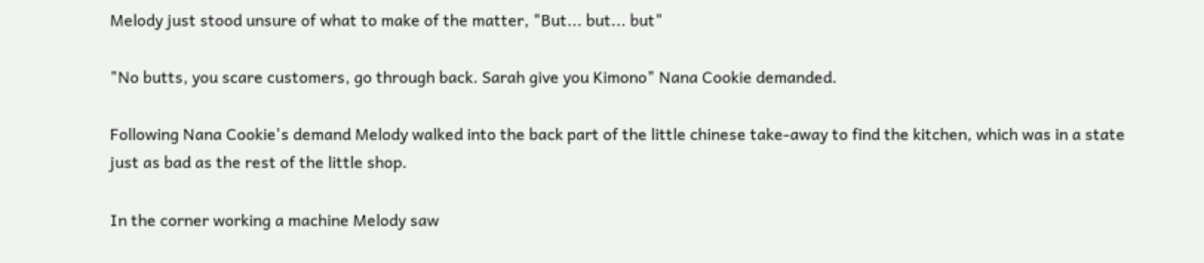Melody just stood unsure of what to make of the matter, "But... but... but"

"No butts, you scare customers, go through back. Sarah give you Kimono" Nana Cookie demanded.

Following Nana Cookie's demand Melody walked into the back part of the little chinese take-away to find the kitchen, which was in a state just as bad as the rest of the little shop.

In the corner working a machine Melody saw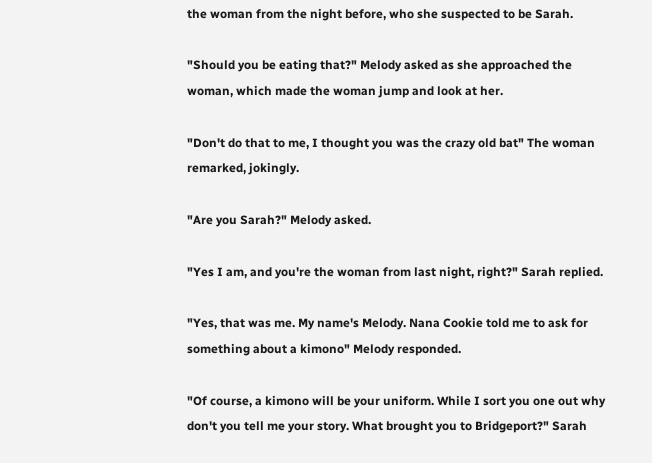the woman from the night before, who she suspected to be Sarah.

"Should you be eating that?" Melody asked as she approached the woman, which made the woman jump and look at her.

"Don't do that to me, I thought you was the crazy old bat" The woman remarked, jokingly.

"Are you Sarah?" Melody asked.

"Yes I am, and you're the woman from last night, right?" Sarah replied.

"Yes, that was me. My name's Melody. Nana Cookie told me to ask for something about a kimono" Melody responded.

"Of course, a kimono will be your uniform. While I sort you one out why don't you tell me your story. What brought you to Bridgeport?" Sarah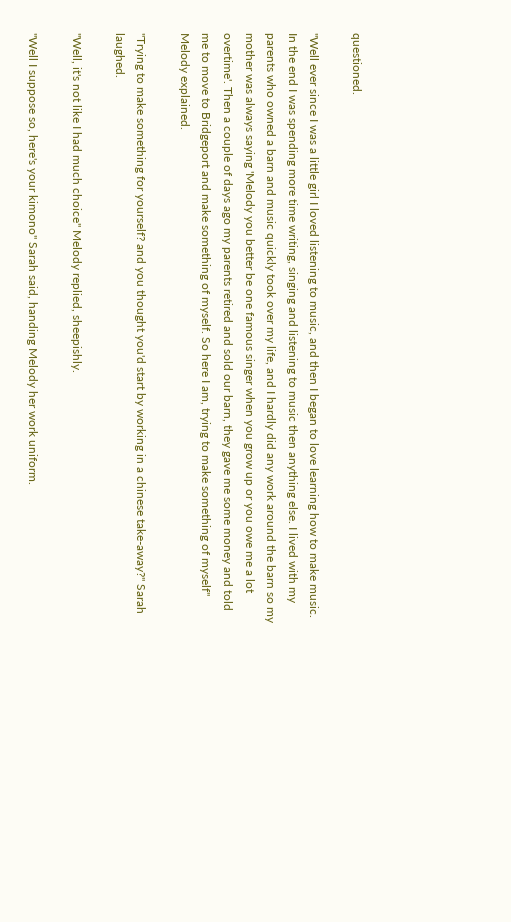questioned.

"Well ever since I was a little girl I loved listening to music, and then I began to love learning how to make music. In the end I was spending more time writing, singing and listening to music then anything else. I lived with my parents who owned a barn and music quickly took over my life, and I hardly did any work around the barn so my mother was always saying 'Melody you better be one famous singer when you grow up or you owe me a lot overtime'. Then a couple of days ago my parents retired and sold our barn, they gave me some money and told me to move to Bridgeport and make something of myself. So here I am, trying to make something of myself" Melody explained.

"Trying to make something for yourself? and you thought you'd start by working in a chinese take-away?" Sarah laughed.

"Well, it's not like I had much choice" Melody replied, sheepishly.

"Well I suppose so, here's your kimono" Sarah said, handing Melody her work uniform.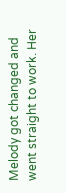Melody got changed and went straight to work. Her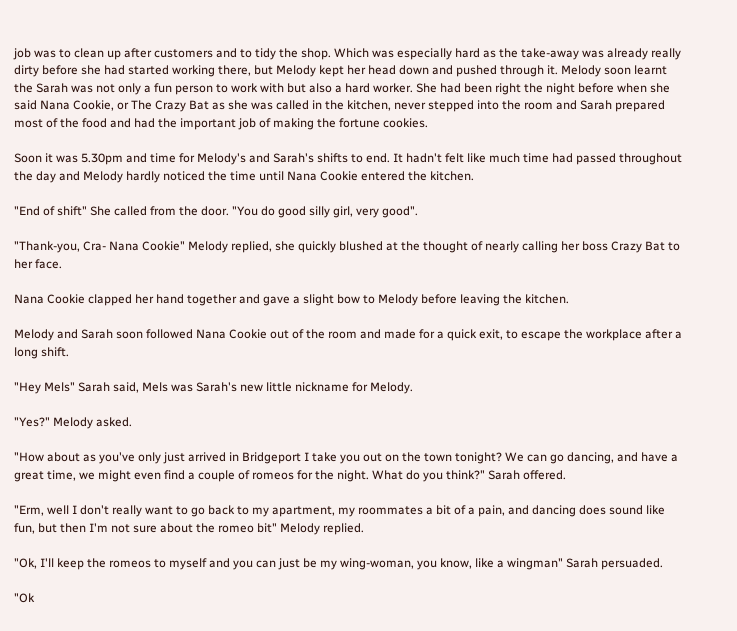job was to clean up after customers and to tidy the shop. Which was especially hard as the take-away was already really dirty before she had started working there, but Melody kept her head down and pushed through it. Melody soon learnt the Sarah was not only a fun person to work with but also a hard worker. She had been right the night before when she said Nana Cookie, or The Crazy Bat as she was called in the kitchen, never stepped into the room and Sarah prepared most of the food and had the important job of making the fortune cookies.

Soon it was 5.30pm and time for Melody's and Sarah's shifts to end. It hadn't felt like much time had passed throughout the day and Melody hardly noticed the time until Nana Cookie entered the kitchen.

"End of shift" She called from the door. "You do good silly girl, very good".

"Thank-you, Cra- Nana Cookie" Melody replied, she quickly blushed at the thought of nearly calling her boss Crazy Bat to her face.

Nana Cookie clapped her hand together and gave a slight bow to Melody before leaving the kitchen.

Melody and Sarah soon followed Nana Cookie out of the room and made for a quick exit, to escape the workplace after a long shift.

"Hey Mels" Sarah said, Mels was Sarah's new little nickname for Melody.

"Yes?" Melody asked.

"How about as you've only just arrived in Bridgeport I take you out on the town tonight? We can go dancing, and have a great time, we might even find a couple of romeos for the night. What do you think?" Sarah offered.

"Erm, well I don't really want to go back to my apartment, my roommates a bit of a pain, and dancing does sound like fun, but then I'm not sure about the romeo bit" Melody replied.

"Ok, I'll keep the romeos to myself and you can just be my wing-woman, you know, like a wingman" Sarah persuaded.

"Ok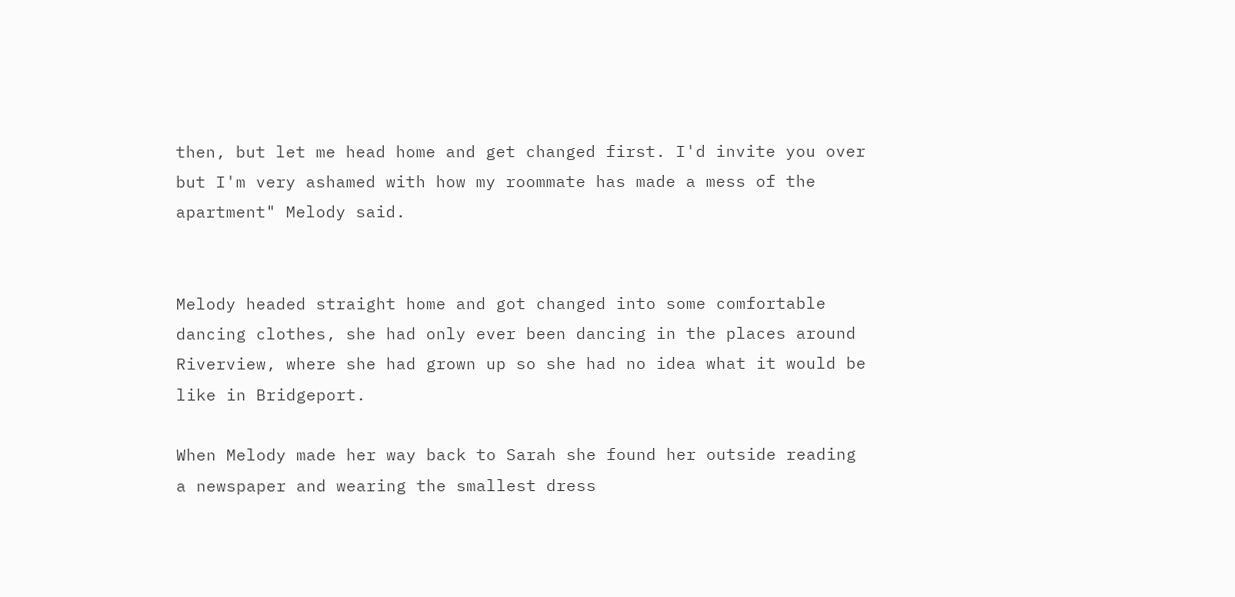then, but let me head home and get changed first. I'd invite you over but I'm very ashamed with how my roommate has made a mess of the apartment" Melody said.


Melody headed straight home and got changed into some comfortable dancing clothes, she had only ever been dancing in the places around Riverview, where she had grown up so she had no idea what it would be like in Bridgeport.

When Melody made her way back to Sarah she found her outside reading a newspaper and wearing the smallest dress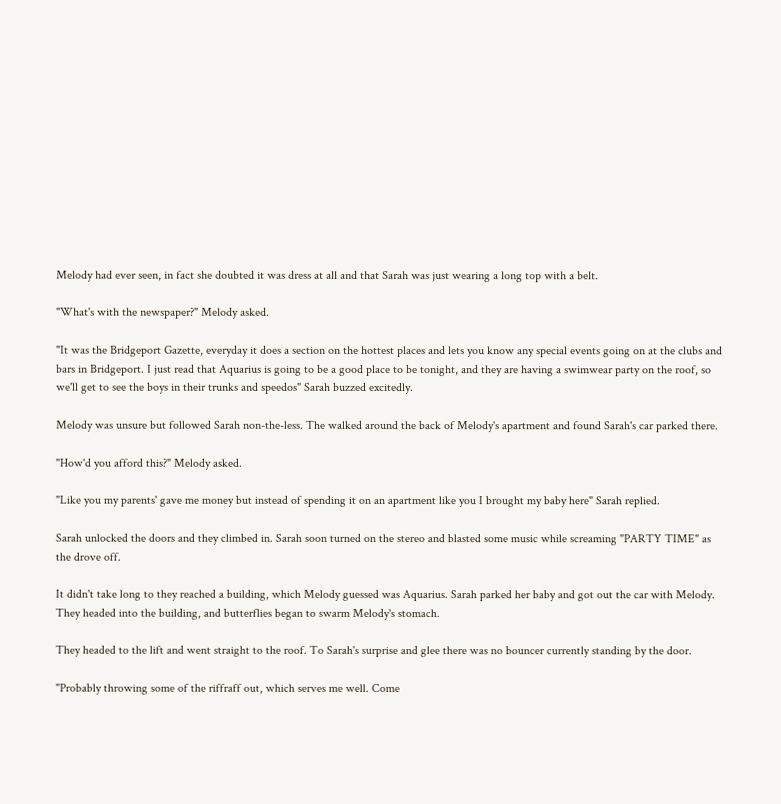Melody had ever seen, in fact she doubted it was dress at all and that Sarah was just wearing a long top with a belt.

"What's with the newspaper?" Melody asked.

"It was the Bridgeport Gazette, everyday it does a section on the hottest places and lets you know any special events going on at the clubs and bars in Bridgeport. I just read that Aquarius is going to be a good place to be tonight, and they are having a swimwear party on the roof, so we'll get to see the boys in their trunks and speedos" Sarah buzzed excitedly.

Melody was unsure but followed Sarah non-the-less. The walked around the back of Melody's apartment and found Sarah's car parked there.

"How'd you afford this?" Melody asked.

"Like you my parents' gave me money but instead of spending it on an apartment like you I brought my baby here" Sarah replied.

Sarah unlocked the doors and they climbed in. Sarah soon turned on the stereo and blasted some music while screaming "PARTY TIME" as the drove off.

It didn't take long to they reached a building, which Melody guessed was Aquarius. Sarah parked her baby and got out the car with Melody. They headed into the building, and butterflies began to swarm Melody's stomach.

They headed to the lift and went straight to the roof. To Sarah's surprise and glee there was no bouncer currently standing by the door.

"Probably throwing some of the riffraff out, which serves me well. Come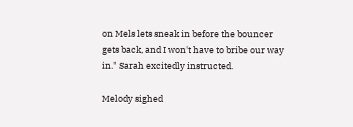on Mels lets sneak in before the bouncer gets back, and I won't have to bribe our way in." Sarah excitedly instructed.

Melody sighed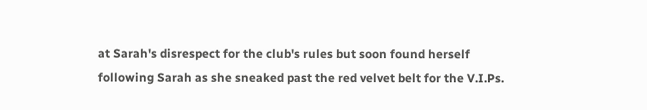at Sarah's disrespect for the club's rules but soon found herself following Sarah as she sneaked past the red velvet belt for the V.I.Ps.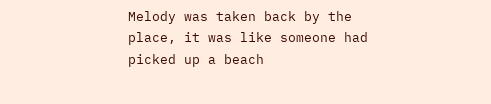Melody was taken back by the place, it was like someone had picked up a beach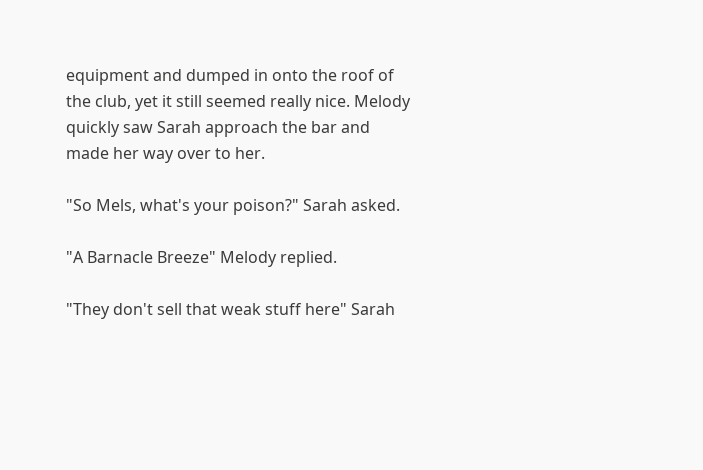equipment and dumped in onto the roof of the club, yet it still seemed really nice. Melody quickly saw Sarah approach the bar and made her way over to her.

"So Mels, what's your poison?" Sarah asked.

"A Barnacle Breeze" Melody replied.

"They don't sell that weak stuff here" Sarah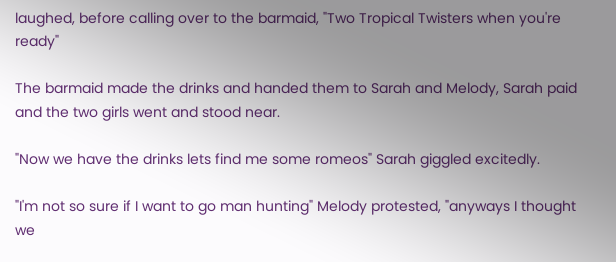laughed, before calling over to the barmaid, "Two Tropical Twisters when you're ready"

The barmaid made the drinks and handed them to Sarah and Melody, Sarah paid and the two girls went and stood near.

"Now we have the drinks lets find me some romeos" Sarah giggled excitedly.

"I'm not so sure if I want to go man hunting" Melody protested, "anyways I thought we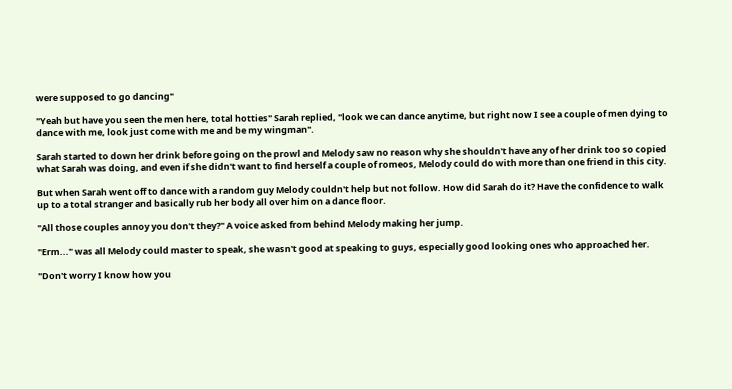were supposed to go dancing"

"Yeah but have you seen the men here, total hotties" Sarah replied, "look we can dance anytime, but right now I see a couple of men dying to dance with me, look just come with me and be my wingman".

Sarah started to down her drink before going on the prowl and Melody saw no reason why she shouldn't have any of her drink too so copied what Sarah was doing, and even if she didn't want to find herself a couple of romeos, Melody could do with more than one friend in this city.

But when Sarah went off to dance with a random guy Melody couldn't help but not follow. How did Sarah do it? Have the confidence to walk up to a total stranger and basically rub her body all over him on a dance floor.

"All those couples annoy you don't they?" A voice asked from behind Melody making her jump.

"Erm..." was all Melody could master to speak, she wasn't good at speaking to guys, especially good looking ones who approached her.

"Don't worry I know how you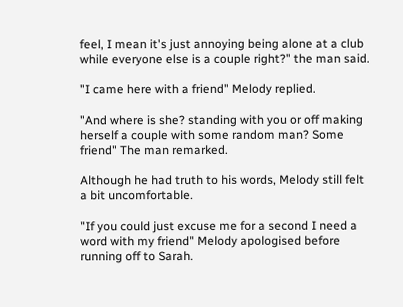feel, I mean it's just annoying being alone at a club while everyone else is a couple right?" the man said.

"I came here with a friend" Melody replied.

"And where is she? standing with you or off making herself a couple with some random man? Some friend" The man remarked.

Although he had truth to his words, Melody still felt a bit uncomfortable.

"If you could just excuse me for a second I need a word with my friend" Melody apologised before running off to Sarah.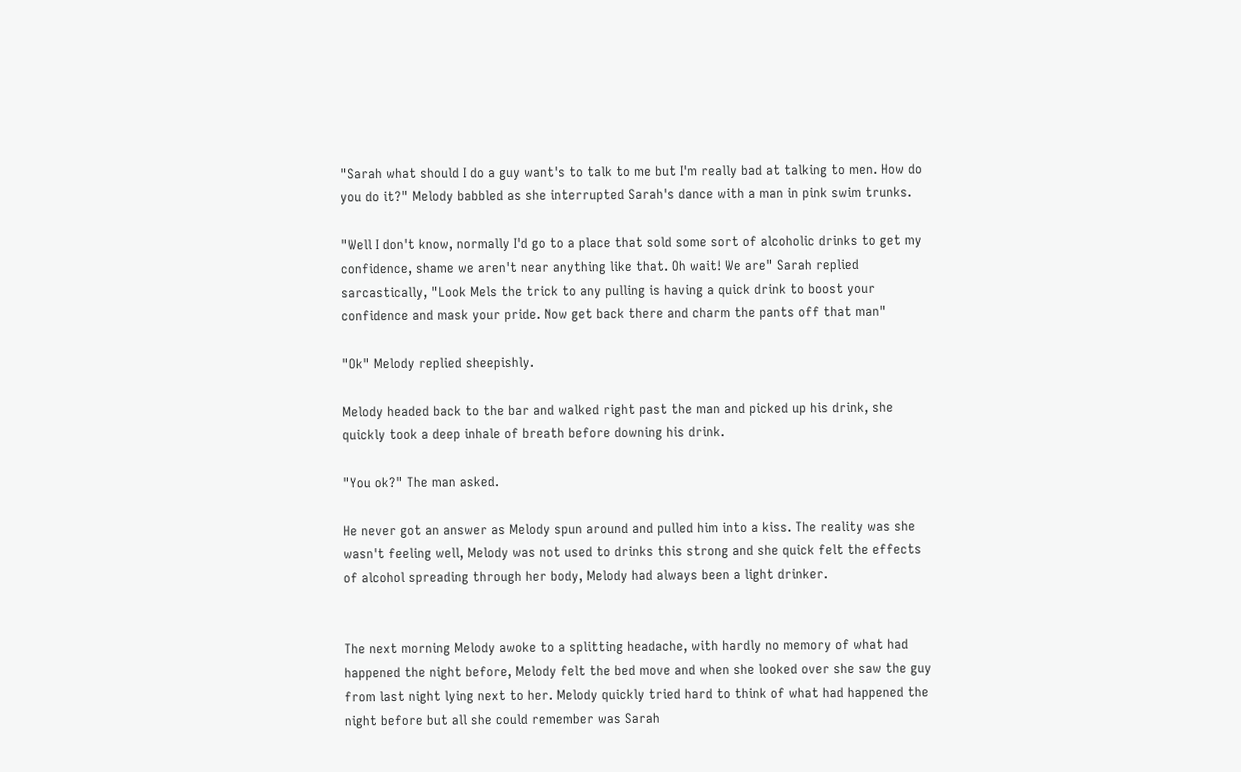"Sarah what should I do a guy want's to talk to me but I'm really bad at talking to men. How do you do it?" Melody babbled as she interrupted Sarah's dance with a man in pink swim trunks.

"Well I don't know, normally I'd go to a place that sold some sort of alcoholic drinks to get my confidence, shame we aren't near anything like that. Oh wait! We are" Sarah replied sarcastically, "Look Mels the trick to any pulling is having a quick drink to boost your confidence and mask your pride. Now get back there and charm the pants off that man"

"Ok" Melody replied sheepishly.

Melody headed back to the bar and walked right past the man and picked up his drink, she quickly took a deep inhale of breath before downing his drink.

"You ok?" The man asked.

He never got an answer as Melody spun around and pulled him into a kiss. The reality was she wasn't feeling well, Melody was not used to drinks this strong and she quick felt the effects of alcohol spreading through her body, Melody had always been a light drinker.


The next morning Melody awoke to a splitting headache, with hardly no memory of what had happened the night before, Melody felt the bed move and when she looked over she saw the guy from last night lying next to her. Melody quickly tried hard to think of what had happened the night before but all she could remember was Sarah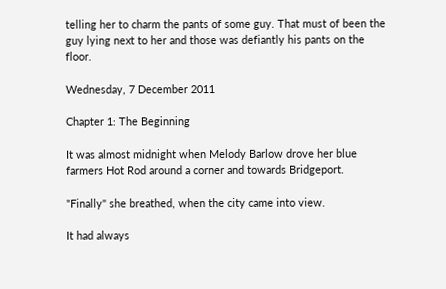telling her to charm the pants of some guy. That must of been the guy lying next to her and those was defiantly his pants on the floor.

Wednesday, 7 December 2011

Chapter 1: The Beginning

It was almost midnight when Melody Barlow drove her blue farmers Hot Rod around a corner and towards Bridgeport.

"Finally" she breathed, when the city came into view.

It had always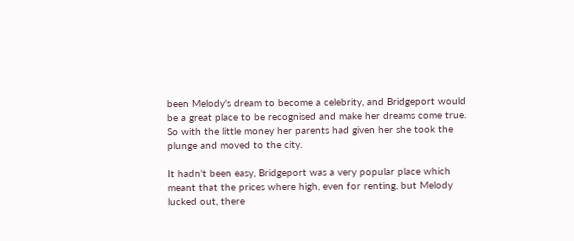been Melody's dream to become a celebrity, and Bridgeport would be a great place to be recognised and make her dreams come true. So with the little money her parents had given her she took the plunge and moved to the city.

It hadn't been easy, Bridgeport was a very popular place which meant that the prices where high, even for renting, but Melody lucked out, there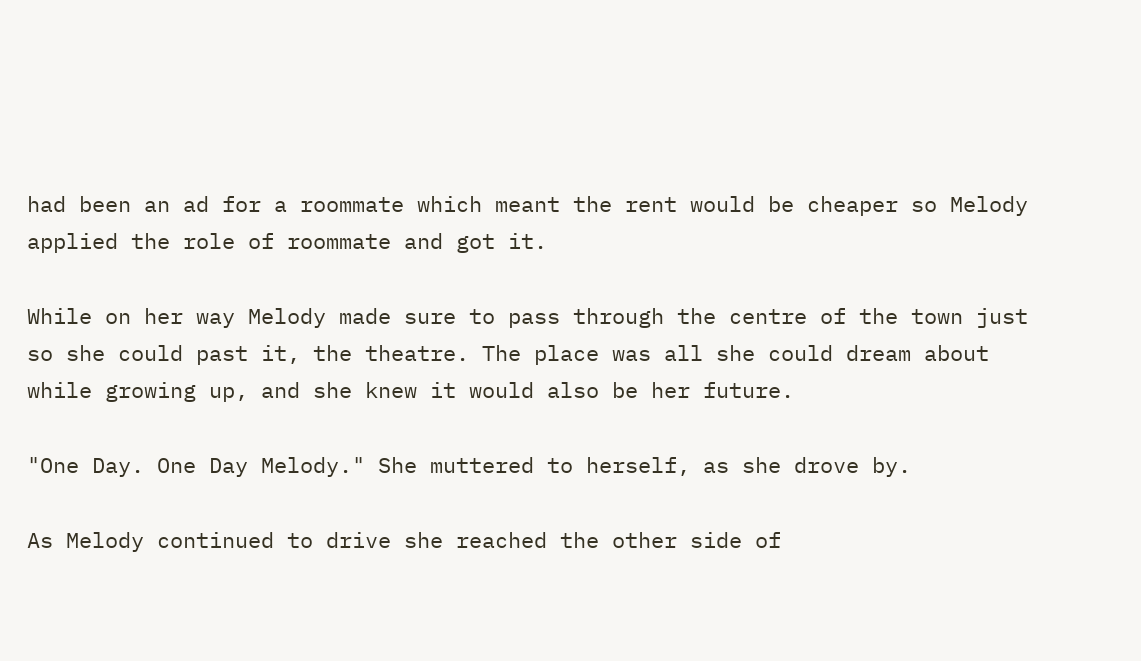had been an ad for a roommate which meant the rent would be cheaper so Melody applied the role of roommate and got it.

While on her way Melody made sure to pass through the centre of the town just so she could past it, the theatre. The place was all she could dream about while growing up, and she knew it would also be her future.

"One Day. One Day Melody." She muttered to herself, as she drove by.

As Melody continued to drive she reached the other side of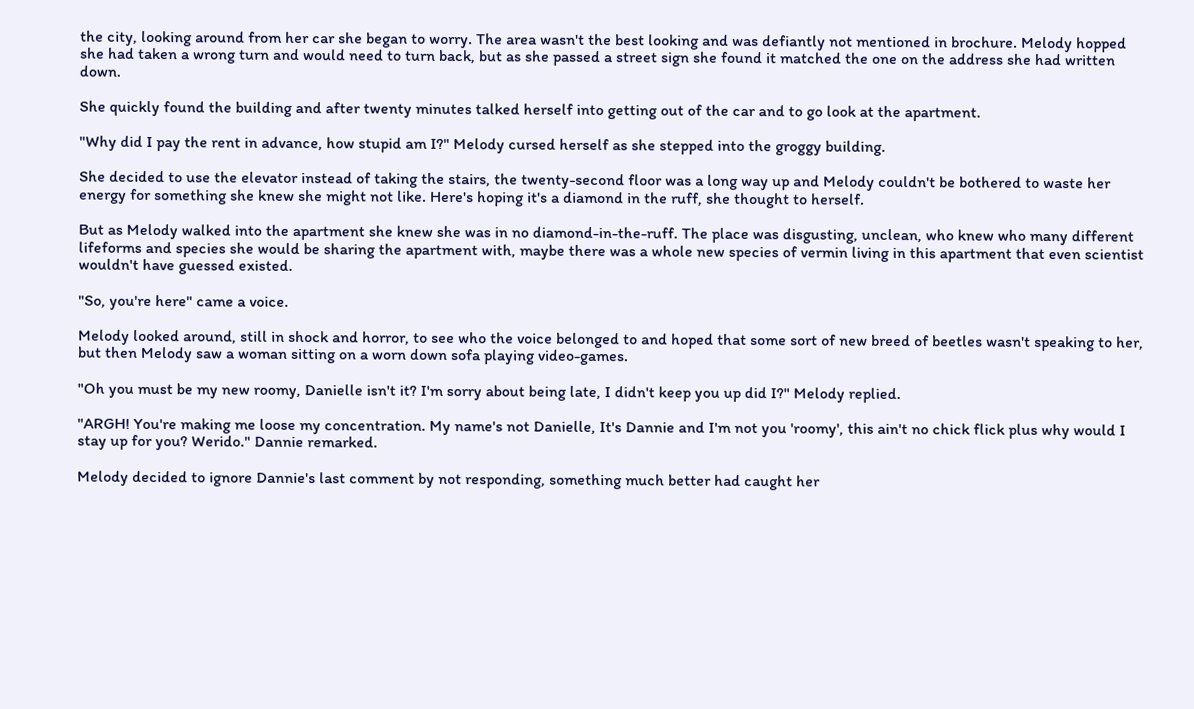the city, looking around from her car she began to worry. The area wasn't the best looking and was defiantly not mentioned in brochure. Melody hopped she had taken a wrong turn and would need to turn back, but as she passed a street sign she found it matched the one on the address she had written down.

She quickly found the building and after twenty minutes talked herself into getting out of the car and to go look at the apartment.

"Why did I pay the rent in advance, how stupid am I?" Melody cursed herself as she stepped into the groggy building.

She decided to use the elevator instead of taking the stairs, the twenty-second floor was a long way up and Melody couldn't be bothered to waste her energy for something she knew she might not like. Here's hoping it's a diamond in the ruff, she thought to herself.

But as Melody walked into the apartment she knew she was in no diamond-in-the-ruff. The place was disgusting, unclean, who knew who many different lifeforms and species she would be sharing the apartment with, maybe there was a whole new species of vermin living in this apartment that even scientist wouldn't have guessed existed.

"So, you're here" came a voice.

Melody looked around, still in shock and horror, to see who the voice belonged to and hoped that some sort of new breed of beetles wasn't speaking to her, but then Melody saw a woman sitting on a worn down sofa playing video-games.

"Oh you must be my new roomy, Danielle isn't it? I'm sorry about being late, I didn't keep you up did I?" Melody replied.

"ARGH! You're making me loose my concentration. My name's not Danielle, It's Dannie and I'm not you 'roomy', this ain't no chick flick plus why would I stay up for you? Werido." Dannie remarked.

Melody decided to ignore Dannie's last comment by not responding, something much better had caught her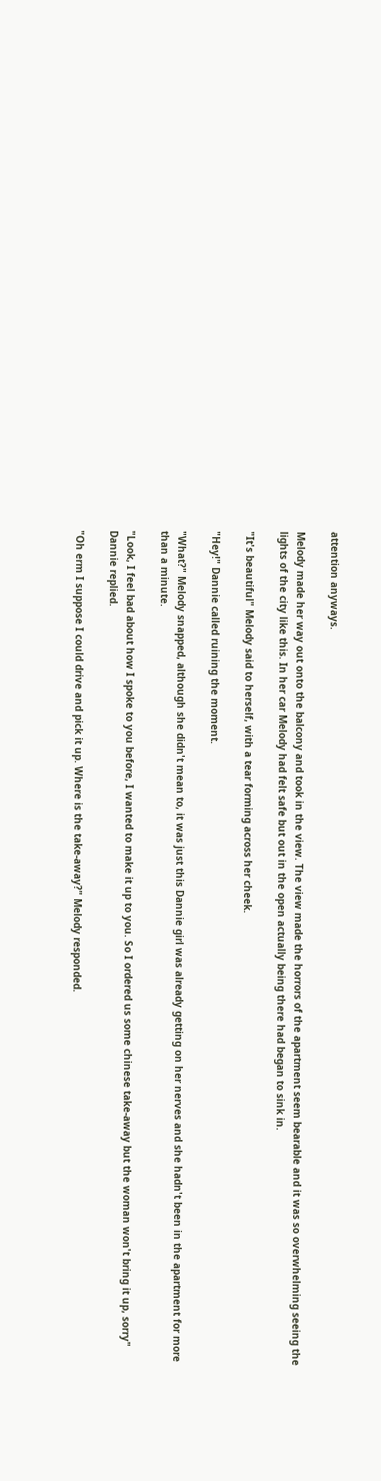attention anyways.

Melody made her way out onto the balcony and took in the view. The view made the horrors of the apartment seem bearable and it was so overwhelming seeing the lights of the city like this. In her car Melody had felt safe but out in the open actually being there had began to sink in.

"It's beautiful" Melody said to herself, with a tear forming across her cheek.

"Hey!" Dannie called ruining the moment.

"What?" Melody snapped, although she didn't mean to, it was just this Dannie girl was already getting on her nerves and she hadn't been in the apartment for more than a minute.

"Look, I feel bad about how I spoke to you before, I wanted to make it up to you. So I ordered us some chinese take-away but the woman won't bring it up, sorry" Dannie replied.

"Oh erm I suppose I could drive and pick it up. Where is the take-away?" Melody responded.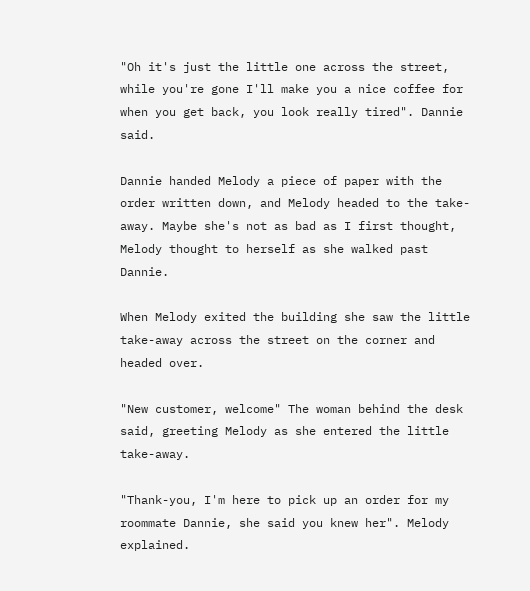"Oh it's just the little one across the street, while you're gone I'll make you a nice coffee for when you get back, you look really tired". Dannie said.

Dannie handed Melody a piece of paper with the order written down, and Melody headed to the take-away. Maybe she's not as bad as I first thought, Melody thought to herself as she walked past Dannie.

When Melody exited the building she saw the little take-away across the street on the corner and headed over.

"New customer, welcome" The woman behind the desk said, greeting Melody as she entered the little take-away.

"Thank-you, I'm here to pick up an order for my roommate Dannie, she said you knew her". Melody explained.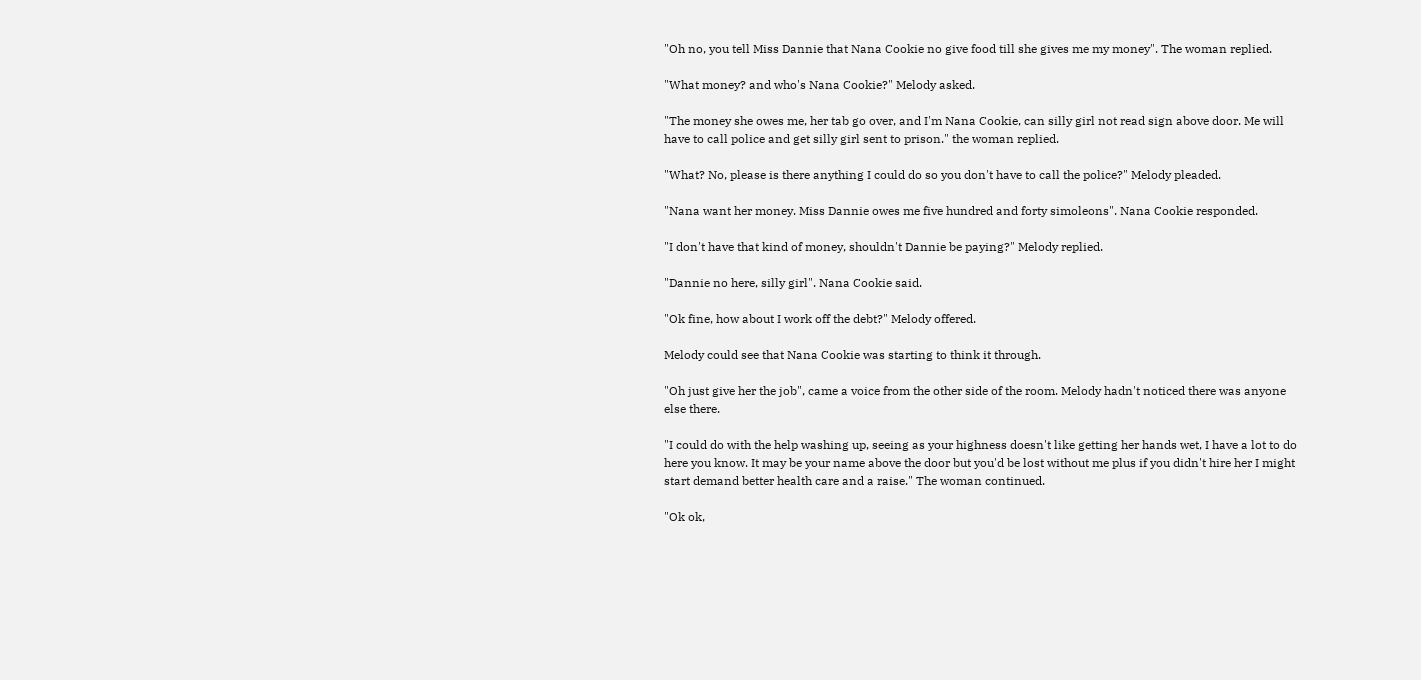"Oh no, you tell Miss Dannie that Nana Cookie no give food till she gives me my money". The woman replied.

"What money? and who's Nana Cookie?" Melody asked.

"The money she owes me, her tab go over, and I'm Nana Cookie, can silly girl not read sign above door. Me will have to call police and get silly girl sent to prison." the woman replied.

"What? No, please is there anything I could do so you don't have to call the police?" Melody pleaded.

"Nana want her money. Miss Dannie owes me five hundred and forty simoleons". Nana Cookie responded.

"I don't have that kind of money, shouldn't Dannie be paying?" Melody replied.

"Dannie no here, silly girl". Nana Cookie said.

"Ok fine, how about I work off the debt?" Melody offered.

Melody could see that Nana Cookie was starting to think it through.

"Oh just give her the job", came a voice from the other side of the room. Melody hadn't noticed there was anyone else there.

"I could do with the help washing up, seeing as your highness doesn't like getting her hands wet, I have a lot to do here you know. It may be your name above the door but you'd be lost without me plus if you didn't hire her I might start demand better health care and a raise." The woman continued.

"Ok ok,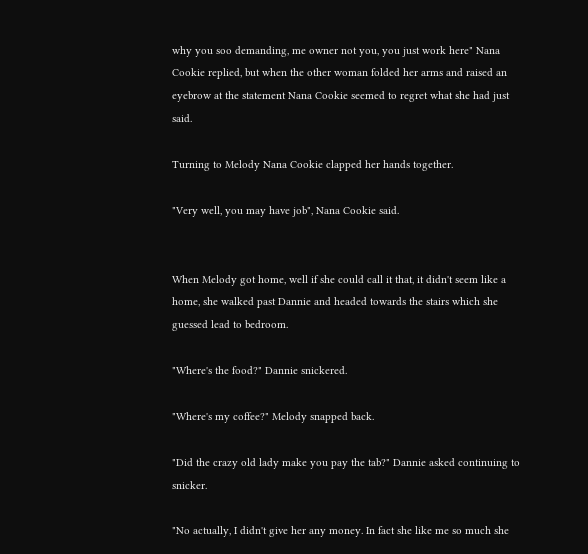why you soo demanding, me owner not you, you just work here" Nana Cookie replied, but when the other woman folded her arms and raised an eyebrow at the statement Nana Cookie seemed to regret what she had just said.

Turning to Melody Nana Cookie clapped her hands together.

"Very well, you may have job", Nana Cookie said.


When Melody got home, well if she could call it that, it didn't seem like a home, she walked past Dannie and headed towards the stairs which she guessed lead to bedroom.

"Where's the food?" Dannie snickered.

"Where's my coffee?" Melody snapped back.

"Did the crazy old lady make you pay the tab?" Dannie asked continuing to snicker.

"No actually, I didn't give her any money. In fact she like me so much she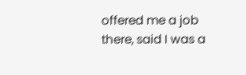offered me a job there, said I was a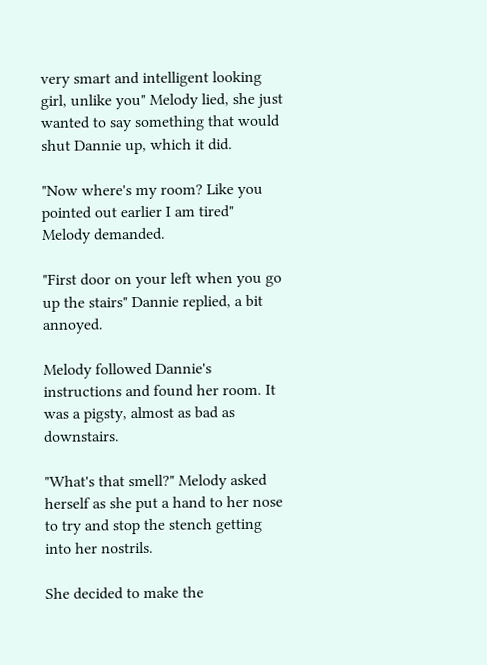very smart and intelligent looking girl, unlike you" Melody lied, she just wanted to say something that would shut Dannie up, which it did.

"Now where's my room? Like you pointed out earlier I am tired" Melody demanded.

"First door on your left when you go up the stairs" Dannie replied, a bit annoyed.

Melody followed Dannie's instructions and found her room. It was a pigsty, almost as bad as downstairs.

"What's that smell?" Melody asked herself as she put a hand to her nose to try and stop the stench getting into her nostrils.

She decided to make the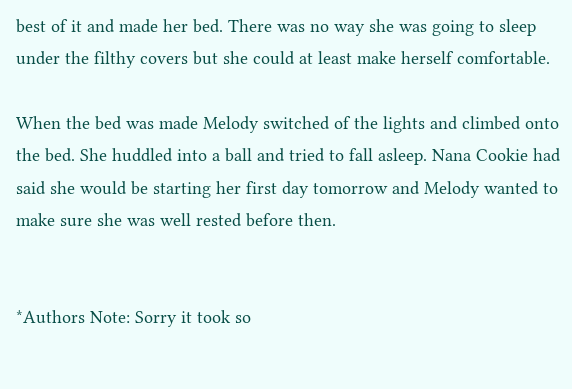best of it and made her bed. There was no way she was going to sleep under the filthy covers but she could at least make herself comfortable.

When the bed was made Melody switched of the lights and climbed onto the bed. She huddled into a ball and tried to fall asleep. Nana Cookie had said she would be starting her first day tomorrow and Melody wanted to make sure she was well rested before then.


*Authors Note: Sorry it took so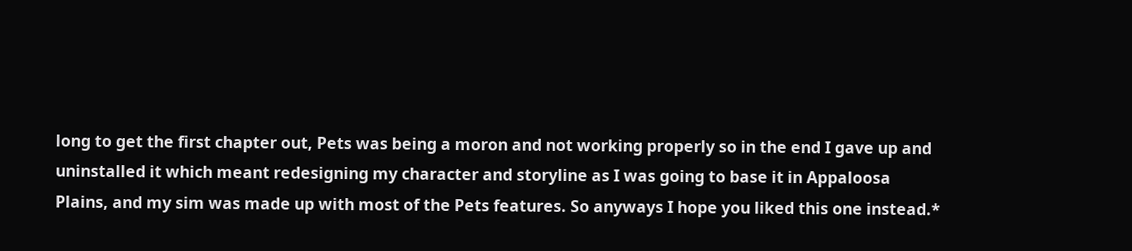long to get the first chapter out, Pets was being a moron and not working properly so in the end I gave up and uninstalled it which meant redesigning my character and storyline as I was going to base it in Appaloosa Plains, and my sim was made up with most of the Pets features. So anyways I hope you liked this one instead.*